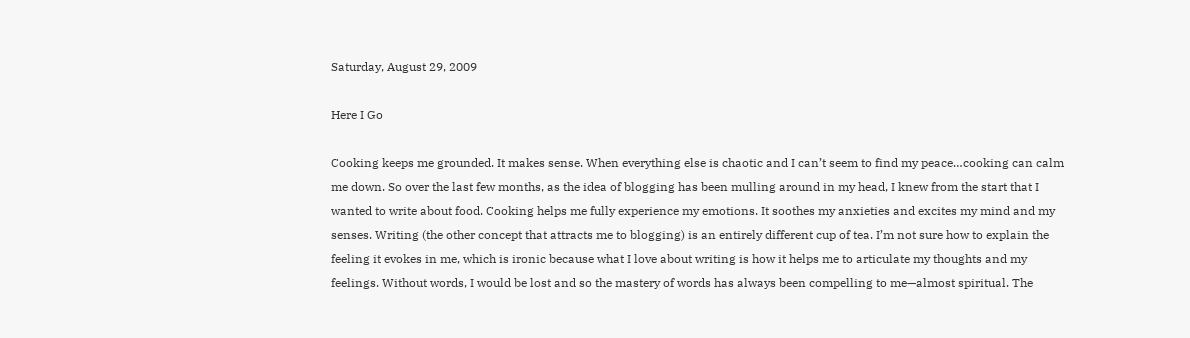Saturday, August 29, 2009

Here I Go

Cooking keeps me grounded. It makes sense. When everything else is chaotic and I can’t seem to find my peace…cooking can calm me down. So over the last few months, as the idea of blogging has been mulling around in my head, I knew from the start that I wanted to write about food. Cooking helps me fully experience my emotions. It soothes my anxieties and excites my mind and my senses. Writing (the other concept that attracts me to blogging) is an entirely different cup of tea. I’m not sure how to explain the feeling it evokes in me, which is ironic because what I love about writing is how it helps me to articulate my thoughts and my feelings. Without words, I would be lost and so the mastery of words has always been compelling to me—almost spiritual. The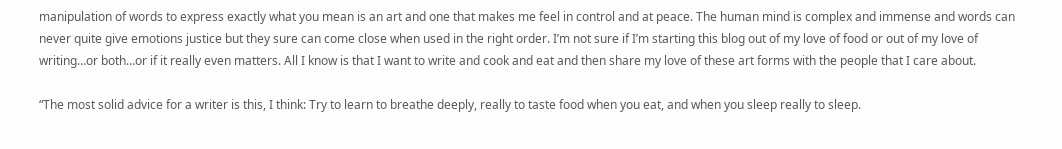manipulation of words to express exactly what you mean is an art and one that makes me feel in control and at peace. The human mind is complex and immense and words can never quite give emotions justice but they sure can come close when used in the right order. I’m not sure if I’m starting this blog out of my love of food or out of my love of writing…or both…or if it really even matters. All I know is that I want to write and cook and eat and then share my love of these art forms with the people that I care about.

“The most solid advice for a writer is this, I think: Try to learn to breathe deeply, really to taste food when you eat, and when you sleep really to sleep.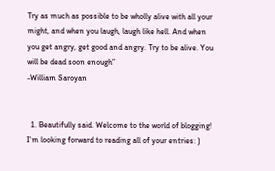Try as much as possible to be wholly alive with all your might, and when you laugh, laugh like hell. And when you get angry, get good and angry. Try to be alive. You will be dead soon enough”
-William Saroyan


  1. Beautifully said. Welcome to the world of blogging! I'm looking forward to reading all of your entries: )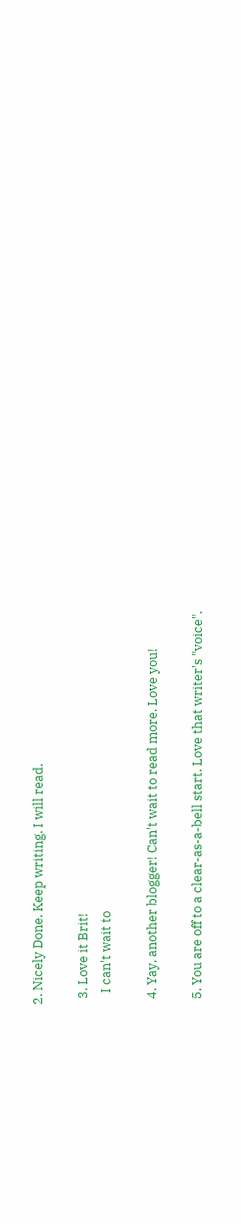2. Nicely Done. Keep writing. I will read.

  3. Love it Brit!
    I can't wait to

  4. Yay, another blogger! Can't wait to read more. Love you!

  5. You are off to a clear-as-a-bell start. Love that writer's "voice".